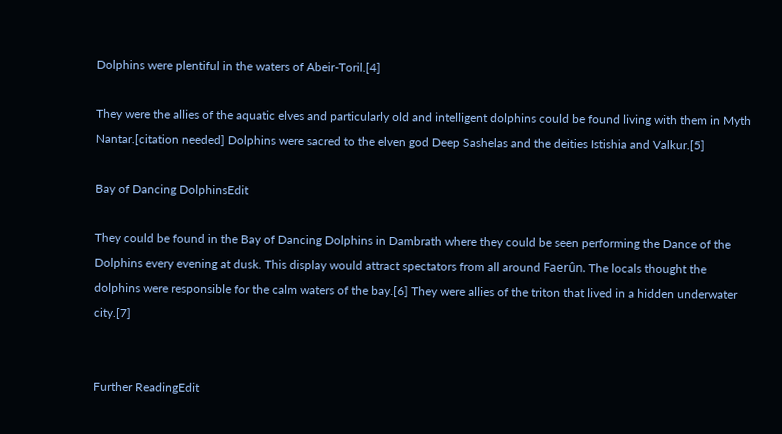Dolphins were plentiful in the waters of Abeir-Toril.[4]

They were the allies of the aquatic elves and particularly old and intelligent dolphins could be found living with them in Myth Nantar.[citation needed] Dolphins were sacred to the elven god Deep Sashelas and the deities Istishia and Valkur.[5]

Bay of Dancing DolphinsEdit

They could be found in the Bay of Dancing Dolphins in Dambrath where they could be seen performing the Dance of the Dolphins every evening at dusk. This display would attract spectators from all around Faerûn. The locals thought the dolphins were responsible for the calm waters of the bay.[6] They were allies of the triton that lived in a hidden underwater city.[7]


Further ReadingEdit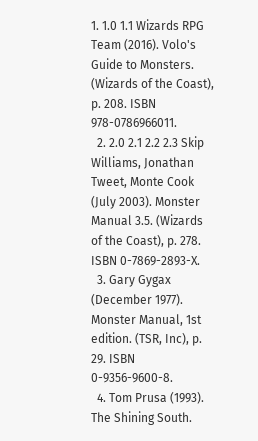1. 1.0 1.1 Wizards RPG Team (2016). Volo's Guide to Monsters. (Wizards of the Coast), p. 208. ISBN 978-0786966011.
  2. 2.0 2.1 2.2 2.3 Skip Williams, Jonathan Tweet, Monte Cook (July 2003). Monster Manual 3.5. (Wizards of the Coast), p. 278. ISBN 0-7869-2893-X.
  3. Gary Gygax (December 1977). Monster Manual, 1st edition. (TSR, Inc), p. 29. ISBN 0-9356-9600-8.
  4. Tom Prusa (1993). The Shining South.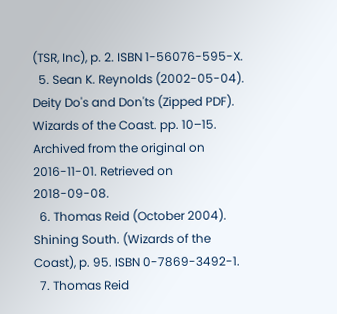(TSR, Inc), p. 2. ISBN 1-56076-595-X.
  5. Sean K. Reynolds (2002-05-04). Deity Do's and Don'ts (Zipped PDF). Wizards of the Coast. pp. 10–15. Archived from the original on 2016-11-01. Retrieved on 2018-09-08.
  6. Thomas Reid (October 2004). Shining South. (Wizards of the Coast), p. 95. ISBN 0-7869-3492-1.
  7. Thomas Reid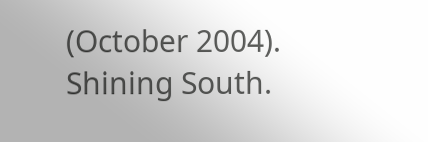(October 2004). Shining South.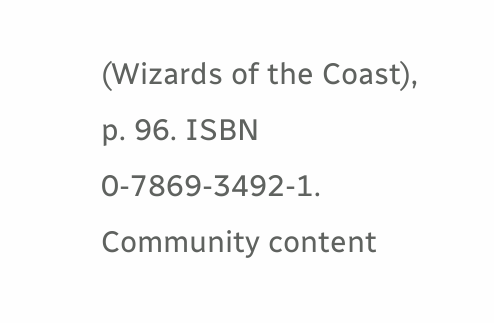(Wizards of the Coast), p. 96. ISBN 0-7869-3492-1.
Community content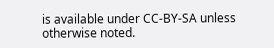is available under CC-BY-SA unless otherwise noted.